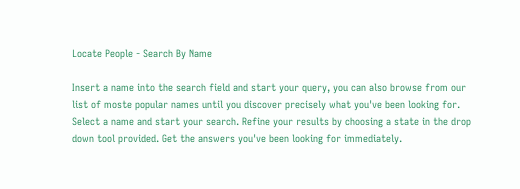Locate People - Search By Name

Insert a name into the search field and start your query, you can also browse from our list of moste popular names until you discover precisely what you've been looking for. Select a name and start your search. Refine your results by choosing a state in the drop down tool provided. Get the answers you've been looking for immediately.